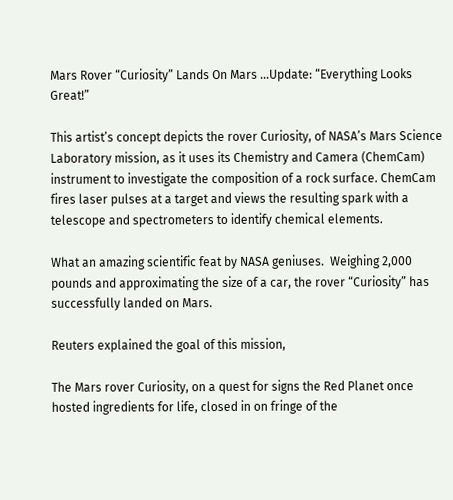Mars Rover “Curiosity” Lands On Mars …Update: “Everything Looks Great!”

This artist’s concept depicts the rover Curiosity, of NASA’s Mars Science Laboratory mission, as it uses its Chemistry and Camera (ChemCam) instrument to investigate the composition of a rock surface. ChemCam fires laser pulses at a target and views the resulting spark with a telescope and spectrometers to identify chemical elements.

What an amazing scientific feat by NASA geniuses.  Weighing 2,000 pounds and approximating the size of a car, the rover “Curiosity” has successfully landed on Mars.

Reuters explained the goal of this mission,

The Mars rover Curiosity, on a quest for signs the Red Planet once hosted ingredients for life, closed in on fringe of the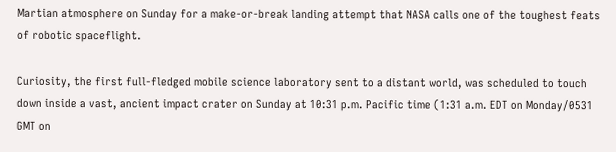Martian atmosphere on Sunday for a make-or-break landing attempt that NASA calls one of the toughest feats of robotic spaceflight.

Curiosity, the first full-fledged mobile science laboratory sent to a distant world, was scheduled to touch down inside a vast, ancient impact crater on Sunday at 10:31 p.m. Pacific time (1:31 a.m. EDT on Monday/0531 GMT on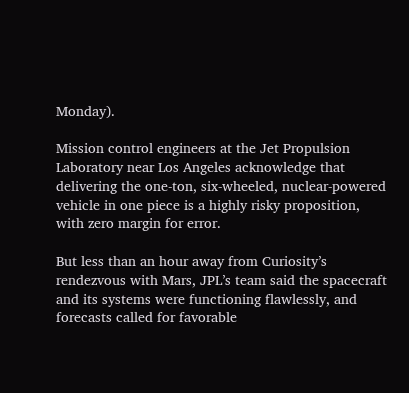Monday).

Mission control engineers at the Jet Propulsion Laboratory near Los Angeles acknowledge that delivering the one-ton, six-wheeled, nuclear-powered vehicle in one piece is a highly risky proposition, with zero margin for error.

But less than an hour away from Curiosity’s rendezvous with Mars, JPL’s team said the spacecraft and its systems were functioning flawlessly, and forecasts called for favorable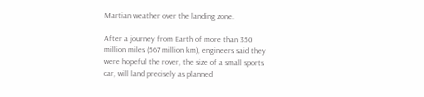Martian weather over the landing zone.

After a journey from Earth of more than 350 million miles (567 million km), engineers said they were hopeful the rover, the size of a small sports car, will land precisely as planned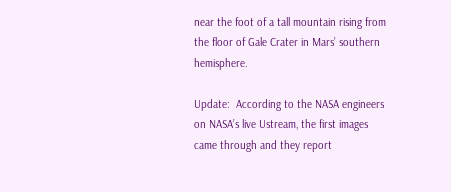near the foot of a tall mountain rising from the floor of Gale Crater in Mars’ southern hemisphere.

Update:  According to the NASA engineers on NASA’s live Ustream, the first images came through and they report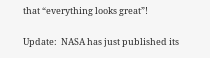that “everything looks great”!

Update:  NASA has just published its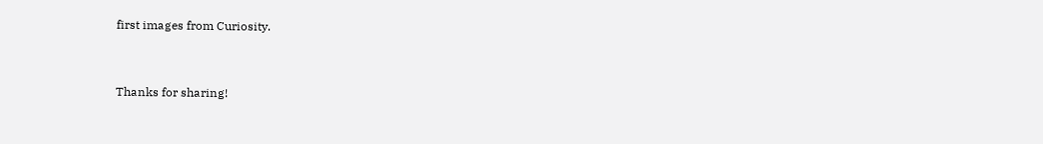first images from Curiosity.



Thanks for sharing!